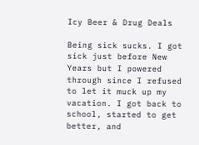Icy Beer & Drug Deals

Being sick sucks. I got sick just before New Years but I powered through since I refused to let it muck up my vacation. I got back to school, started to get better, and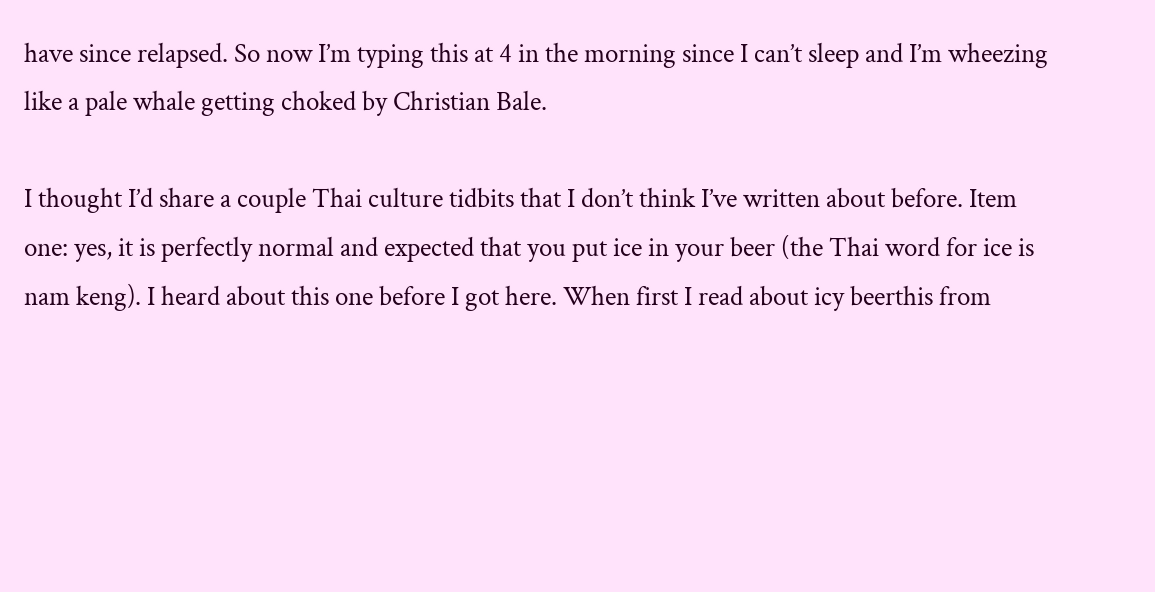have since relapsed. So now I’m typing this at 4 in the morning since I can’t sleep and I’m wheezing like a pale whale getting choked by Christian Bale.

I thought I’d share a couple Thai culture tidbits that I don’t think I’ve written about before. Item one: yes, it is perfectly normal and expected that you put ice in your beer (the Thai word for ice is nam keng). I heard about this one before I got here. When first I read about icy beerthis from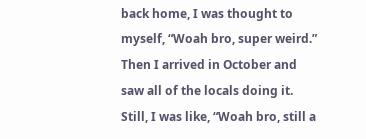back home, I was thought to myself, “Woah bro, super weird.” Then I arrived in October and saw all of the locals doing it. Still, I was like, “Woah bro, still a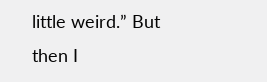little weird.” But then I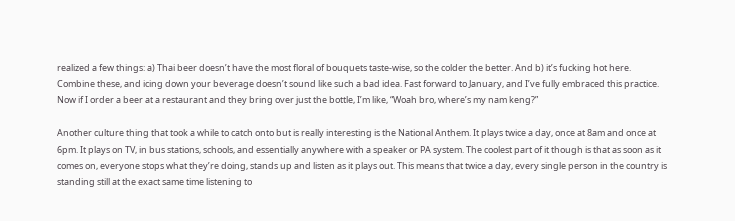realized a few things: a) Thai beer doesn’t have the most floral of bouquets taste-wise, so the colder the better. And b) it’s fucking hot here. Combine these, and icing down your beverage doesn’t sound like such a bad idea. Fast forward to January, and I’ve fully embraced this practice. Now if I order a beer at a restaurant and they bring over just the bottle, I’m like, “Woah bro, where’s my nam keng?”

Another culture thing that took a while to catch onto but is really interesting is the National Anthem. It plays twice a day, once at 8am and once at 6pm. It plays on TV, in bus stations, schools, and essentially anywhere with a speaker or PA system. The coolest part of it though is that as soon as it comes on, everyone stops what they’re doing, stands up and listen as it plays out. This means that twice a day, every single person in the country is standing still at the exact same time listening to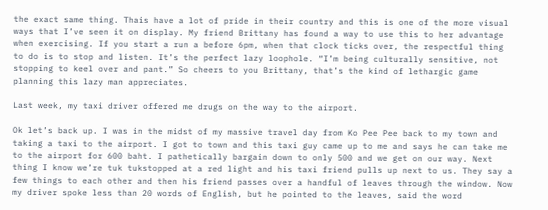the exact same thing. Thais have a lot of pride in their country and this is one of the more visual ways that I’ve seen it on display. My friend Brittany has found a way to use this to her advantage when exercising. If you start a run a before 6pm, when that clock ticks over, the respectful thing to do is to stop and listen. It’s the perfect lazy loophole. “I’m being culturally sensitive, not stopping to keel over and pant.” So cheers to you Brittany, that’s the kind of lethargic game planning this lazy man appreciates.

Last week, my taxi driver offered me drugs on the way to the airport.

Ok let’s back up. I was in the midst of my massive travel day from Ko Pee Pee back to my town and taking a taxi to the airport. I got to town and this taxi guy came up to me and says he can take me to the airport for 600 baht. I pathetically bargain down to only 500 and we get on our way. Next thing I know we’re tuk tukstopped at a red light and his taxi friend pulls up next to us. They say a few things to each other and then his friend passes over a handful of leaves through the window. Now my driver spoke less than 20 words of English, but he pointed to the leaves, said the word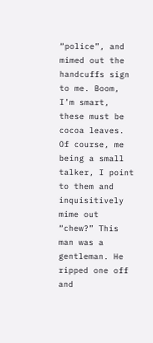“police”, and mimed out the handcuffs sign to me. Boom, I’m smart, these must be cocoa leaves. Of course, me being a small talker, I point to them and inquisitively mime out “chew?” This man was a gentleman. He ripped one off and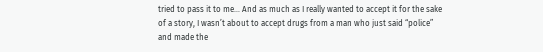tried to pass it to me… And as much as I really wanted to accept it for the sake of a story, I wasn’t about to accept drugs from a man who just said “police” and made the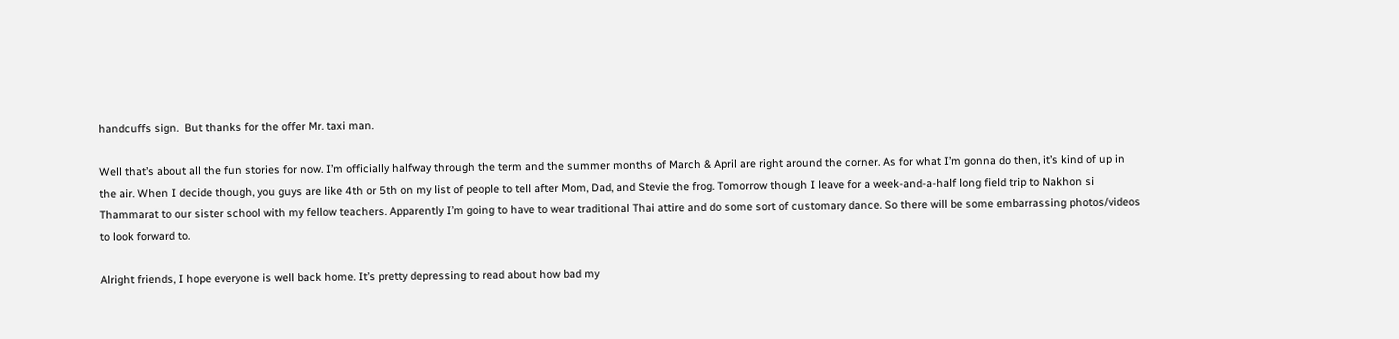handcuffs sign.  But thanks for the offer Mr. taxi man.

Well that’s about all the fun stories for now. I’m officially halfway through the term and the summer months of March & April are right around the corner. As for what I’m gonna do then, it’s kind of up in the air. When I decide though, you guys are like 4th or 5th on my list of people to tell after Mom, Dad, and Stevie the frog. Tomorrow though I leave for a week-and-a-half long field trip to Nakhon si Thammarat to our sister school with my fellow teachers. Apparently I’m going to have to wear traditional Thai attire and do some sort of customary dance. So there will be some embarrassing photos/videos to look forward to.

Alright friends, I hope everyone is well back home. It’s pretty depressing to read about how bad my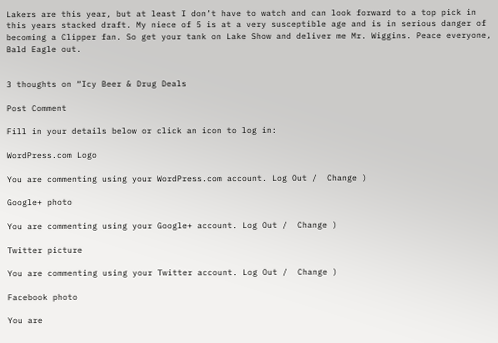Lakers are this year, but at least I don’t have to watch and can look forward to a top pick in this years stacked draft. My niece of 5 is at a very susceptible age and is in serious danger of becoming a Clipper fan. So get your tank on Lake Show and deliver me Mr. Wiggins. Peace everyone, Bald Eagle out.


3 thoughts on “Icy Beer & Drug Deals

Post Comment

Fill in your details below or click an icon to log in:

WordPress.com Logo

You are commenting using your WordPress.com account. Log Out /  Change )

Google+ photo

You are commenting using your Google+ account. Log Out /  Change )

Twitter picture

You are commenting using your Twitter account. Log Out /  Change )

Facebook photo

You are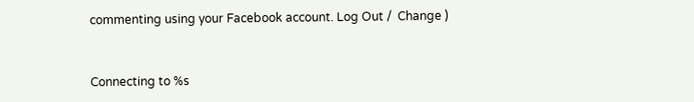commenting using your Facebook account. Log Out /  Change )


Connecting to %s